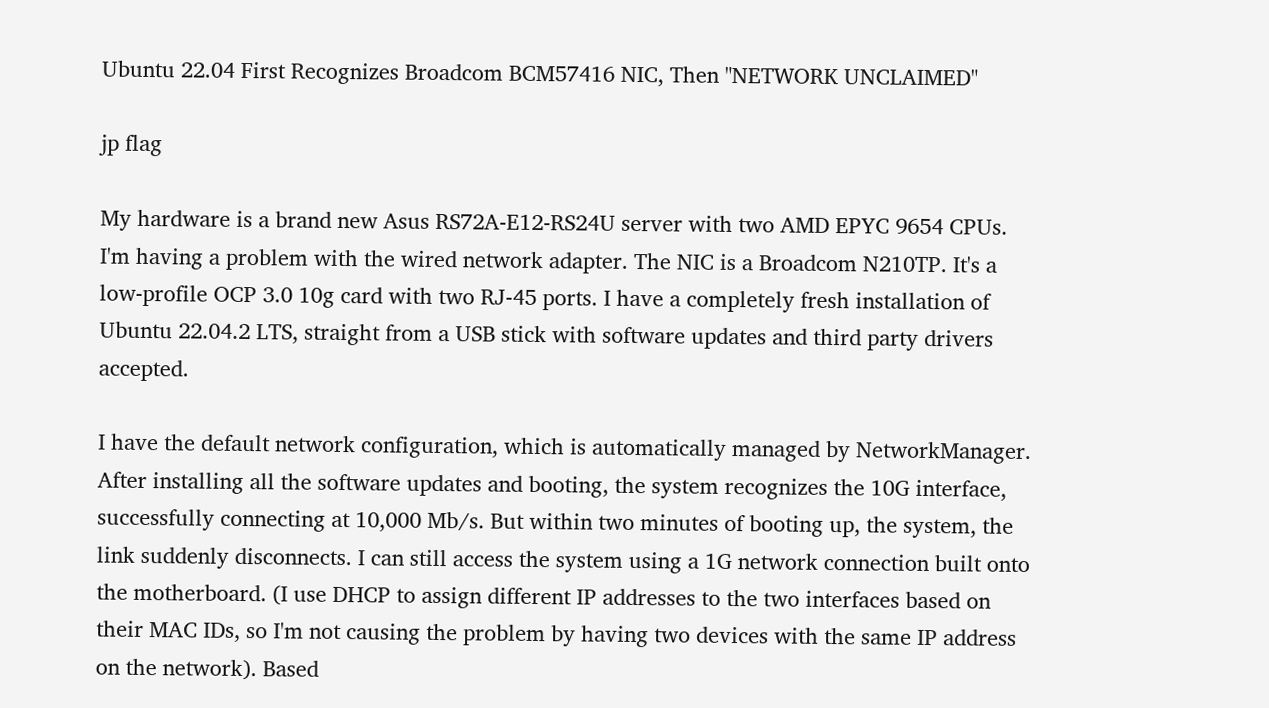Ubuntu 22.04 First Recognizes Broadcom BCM57416 NIC, Then "NETWORK UNCLAIMED"

jp flag

My hardware is a brand new Asus RS72A-E12-RS24U server with two AMD EPYC 9654 CPUs. I'm having a problem with the wired network adapter. The NIC is a Broadcom N210TP. It's a low-profile OCP 3.0 10g card with two RJ-45 ports. I have a completely fresh installation of Ubuntu 22.04.2 LTS, straight from a USB stick with software updates and third party drivers accepted.

I have the default network configuration, which is automatically managed by NetworkManager. After installing all the software updates and booting, the system recognizes the 10G interface, successfully connecting at 10,000 Mb/s. But within two minutes of booting up, the system, the link suddenly disconnects. I can still access the system using a 1G network connection built onto the motherboard. (I use DHCP to assign different IP addresses to the two interfaces based on their MAC IDs, so I'm not causing the problem by having two devices with the same IP address on the network). Based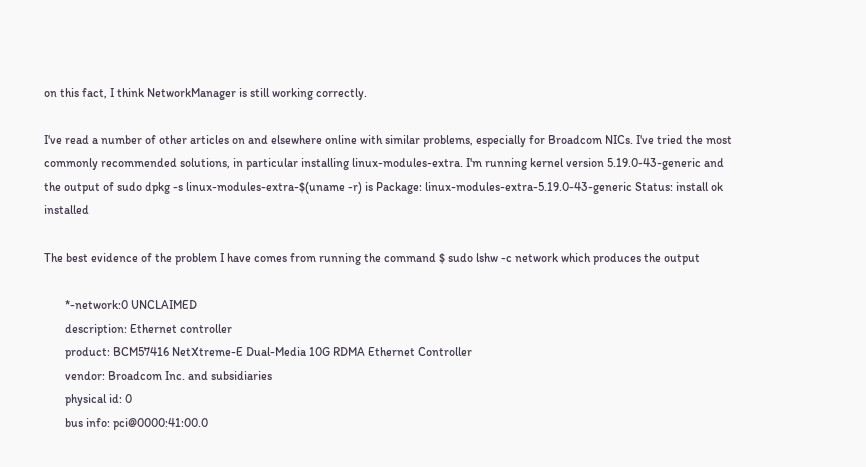on this fact, I think NetworkManager is still working correctly.

I've read a number of other articles on and elsewhere online with similar problems, especially for Broadcom NICs. I've tried the most commonly recommended solutions, in particular installing linux-modules-extra. I'm running kernel version 5.19.0-43-generic and the output of sudo dpkg -s linux-modules-extra-$(uname -r) is Package: linux-modules-extra-5.19.0-43-generic Status: install ok installed

The best evidence of the problem I have comes from running the command $ sudo lshw -c network which produces the output

       *-network:0 UNCLAIMED
       description: Ethernet controller
       product: BCM57416 NetXtreme-E Dual-Media 10G RDMA Ethernet Controller
       vendor: Broadcom Inc. and subsidiaries
       physical id: 0
       bus info: pci@0000:41:00.0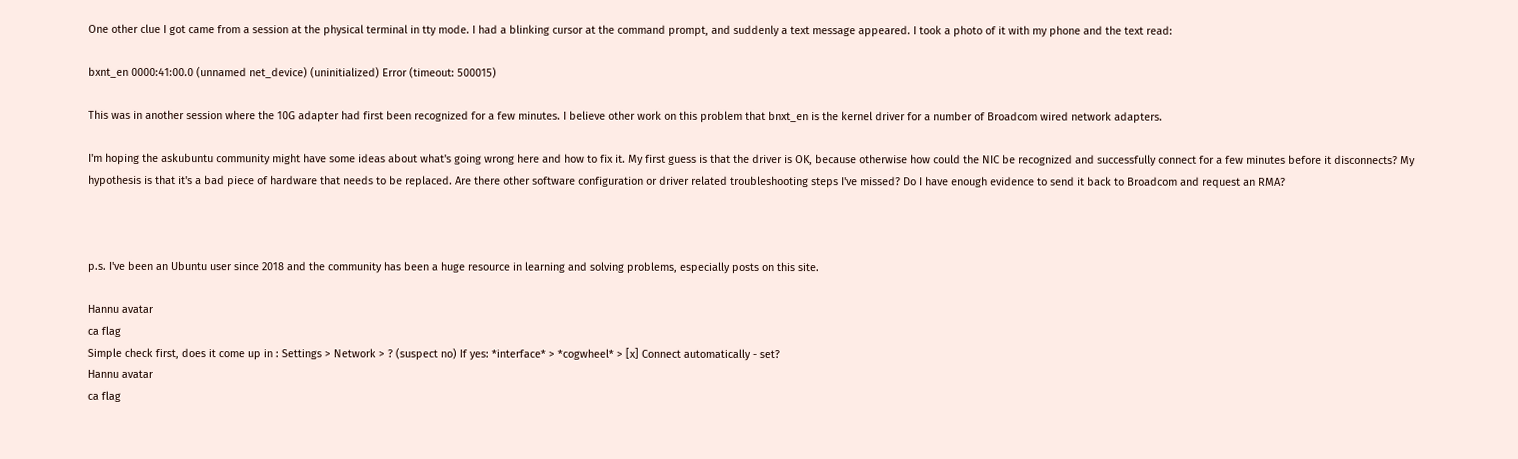One other clue I got came from a session at the physical terminal in tty mode. I had a blinking cursor at the command prompt, and suddenly a text message appeared. I took a photo of it with my phone and the text read:

bxnt_en 0000:41:00.0 (unnamed net_device) (uninitialized) Error (timeout: 500015)

This was in another session where the 10G adapter had first been recognized for a few minutes. I believe other work on this problem that bnxt_en is the kernel driver for a number of Broadcom wired network adapters.

I'm hoping the askubuntu community might have some ideas about what's going wrong here and how to fix it. My first guess is that the driver is OK, because otherwise how could the NIC be recognized and successfully connect for a few minutes before it disconnects? My hypothesis is that it's a bad piece of hardware that needs to be replaced. Are there other software configuration or driver related troubleshooting steps I've missed? Do I have enough evidence to send it back to Broadcom and request an RMA?



p.s. I've been an Ubuntu user since 2018 and the community has been a huge resource in learning and solving problems, especially posts on this site.

Hannu avatar
ca flag
Simple check first, does it come up in : Settings > Network > ? (suspect no) If yes: *interface* > *cogwheel* > [x] Connect automatically - set?
Hannu avatar
ca flag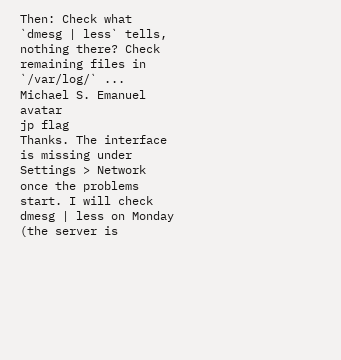Then: Check what `dmesg | less` tells, nothing there? Check remaining files in `/var/log/` ...
Michael S. Emanuel avatar
jp flag
Thanks. The interface is missing under Settings > Network once the problems start. I will check dmesg | less on Monday (the server is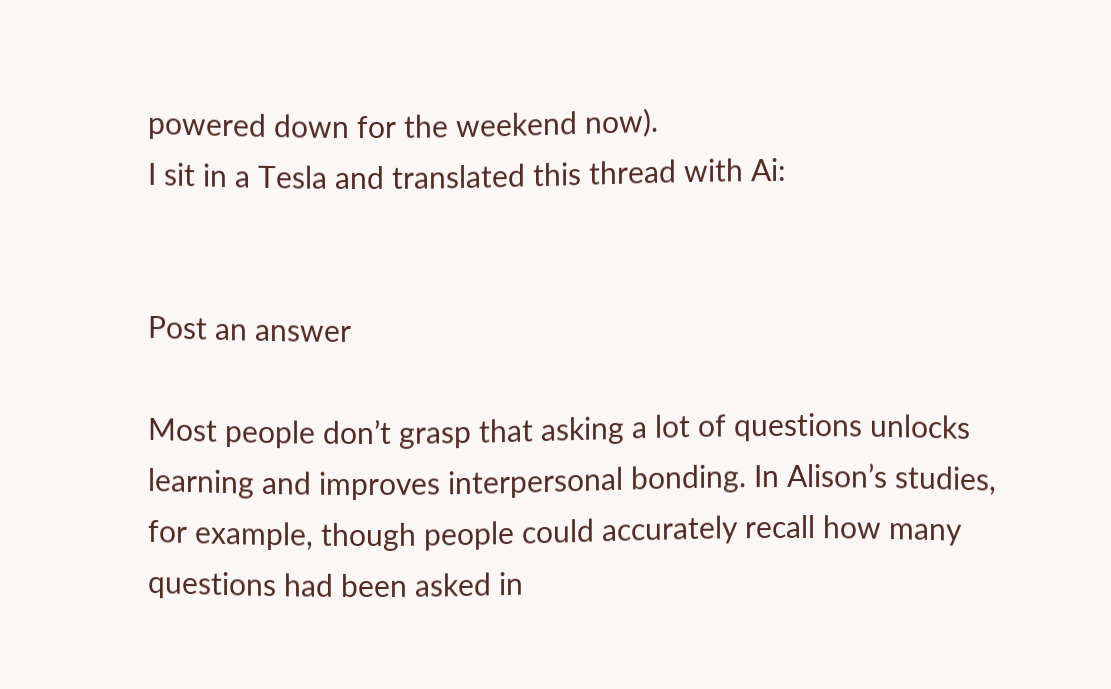powered down for the weekend now).
I sit in a Tesla and translated this thread with Ai:


Post an answer

Most people don’t grasp that asking a lot of questions unlocks learning and improves interpersonal bonding. In Alison’s studies, for example, though people could accurately recall how many questions had been asked in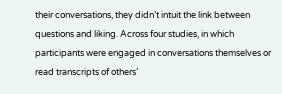their conversations, they didn’t intuit the link between questions and liking. Across four studies, in which participants were engaged in conversations themselves or read transcripts of others’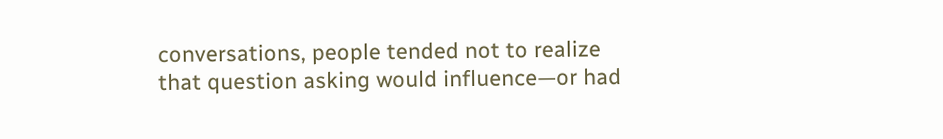conversations, people tended not to realize that question asking would influence—or had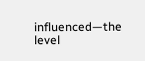influenced—the level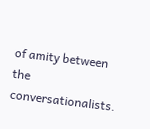of amity between the conversationalists.